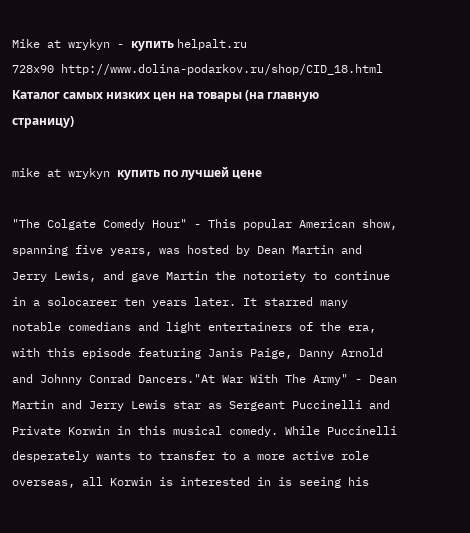Mike at wrykyn - купить helpalt.ru
728x90 http://www.dolina-podarkov.ru/shop/CID_18.html
Каталог самых низких цен на товары (на главную страницу)

mike at wrykyn купить по лучшей цене

"The Colgate Comedy Hour" - This popular American show, spanning five years, was hosted by Dean Martin and Jerry Lewis, and gave Martin the notoriety to continue in a solocareer ten years later. It starred many notable comedians and light entertainers of the era, with this episode featuring Janis Paige, Danny Arnold and Johnny Conrad Dancers."At War With The Army" - Dean Martin and Jerry Lewis star as Sergeant Puccinelli and Private Korwin in this musical comedy. While Puccinelli desperately wants to transfer to a more active role overseas, all Korwin is interested in is seeing his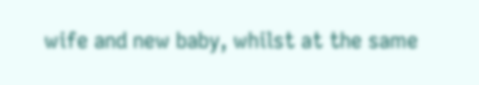wife and new baby, whilst at the same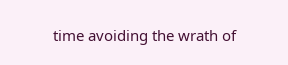time avoiding the wrath of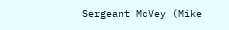Sergeant McVey (Mike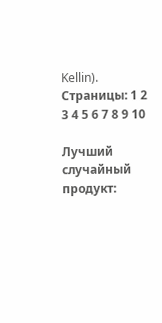Kellin).
Страницы: 1 2 3 4 5 6 7 8 9 10

Лучший случайный продукт: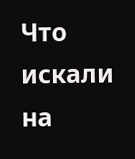Что искали на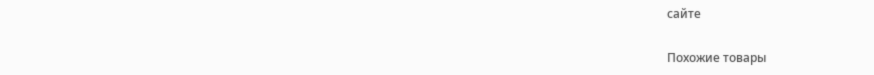сайте

Похожие товары